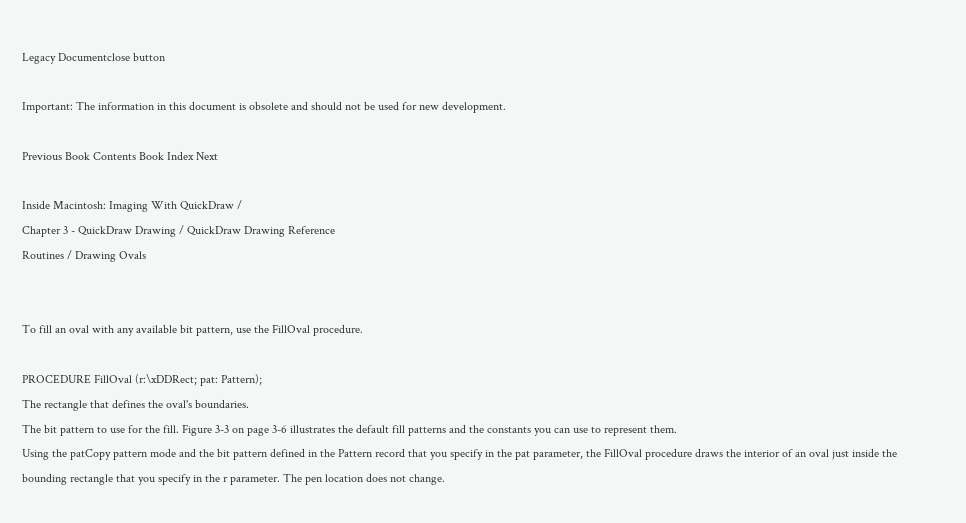Legacy Documentclose button

Important: The information in this document is obsolete and should not be used for new development.

Previous Book Contents Book Index Next

Inside Macintosh: Imaging With QuickDraw /
Chapter 3 - QuickDraw Drawing / QuickDraw Drawing Reference
Routines / Drawing Ovals


To fill an oval with any available bit pattern, use the FillOval procedure.

PROCEDURE FillOval (r:\xDDRect; pat: Pattern);
The rectangle that defines the oval's boundaries.
The bit pattern to use for the fill. Figure 3-3 on page 3-6 illustrates the default fill patterns and the constants you can use to represent them.
Using the patCopy pattern mode and the bit pattern defined in the Pattern record that you specify in the pat parameter, the FillOval procedure draws the interior of an oval just inside the bounding rectangle that you specify in the r parameter. The pen location does not change.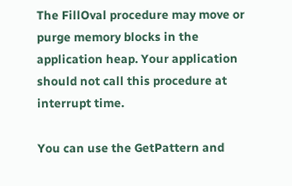The FillOval procedure may move or purge memory blocks in the application heap. Your application should not call this procedure at interrupt time.

You can use the GetPattern and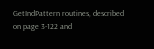GetIndPattern routines, described on page 3-122 and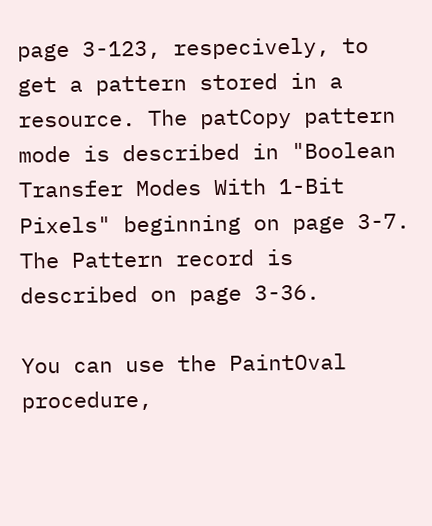page 3-123, respecively, to get a pattern stored in a resource. The patCopy pattern mode is described in "Boolean Transfer Modes With 1-Bit Pixels" beginning on page 3-7. The Pattern record is described on page 3-36.

You can use the PaintOval procedure,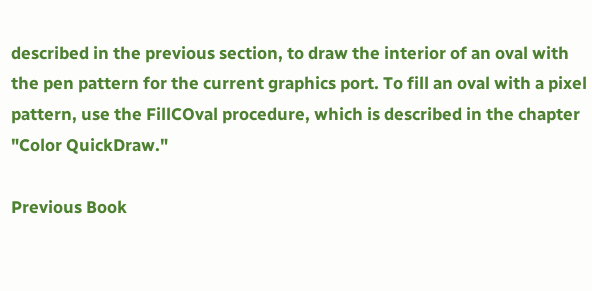described in the previous section, to draw the interior of an oval with the pen pattern for the current graphics port. To fill an oval with a pixel pattern, use the FillCOval procedure, which is described in the chapter "Color QuickDraw."

Previous Book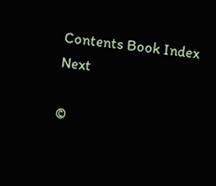Contents Book Index Next

©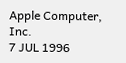Apple Computer, Inc.
7 JUL 1996